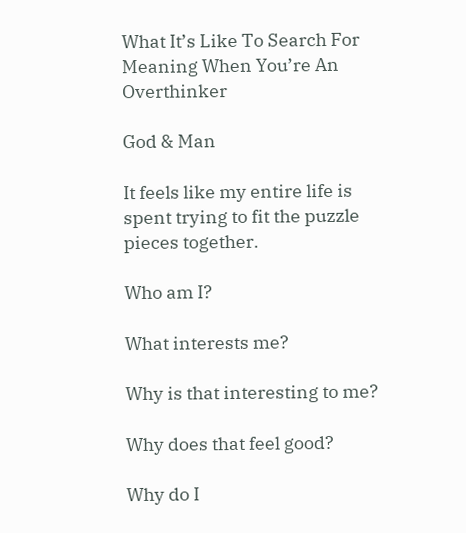What It’s Like To Search For Meaning When You’re An Overthinker

God & Man

It feels like my entire life is spent trying to fit the puzzle pieces together.

Who am I?

What interests me?

Why is that interesting to me?

Why does that feel good?

Why do I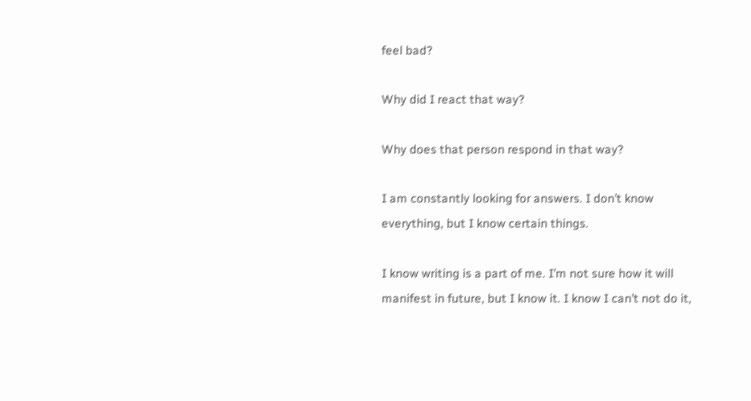feel bad?

Why did I react that way?

Why does that person respond in that way?

I am constantly looking for answers. I don’t know everything, but I know certain things.

I know writing is a part of me. I’m not sure how it will manifest in future, but I know it. I know I can’t not do it,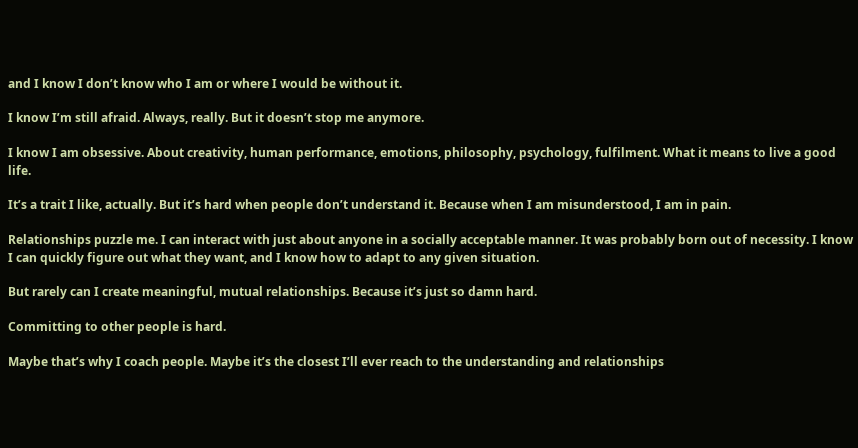and I know I don’t know who I am or where I would be without it.

I know I’m still afraid. Always, really. But it doesn’t stop me anymore.

I know I am obsessive. About creativity, human performance, emotions, philosophy, psychology, fulfilment. What it means to live a good life.

It’s a trait I like, actually. But it’s hard when people don’t understand it. Because when I am misunderstood, I am in pain.

Relationships puzzle me. I can interact with just about anyone in a socially acceptable manner. It was probably born out of necessity. I know I can quickly figure out what they want, and I know how to adapt to any given situation.

But rarely can I create meaningful, mutual relationships. Because it’s just so damn hard.

Committing to other people is hard.

Maybe that’s why I coach people. Maybe it’s the closest I’ll ever reach to the understanding and relationships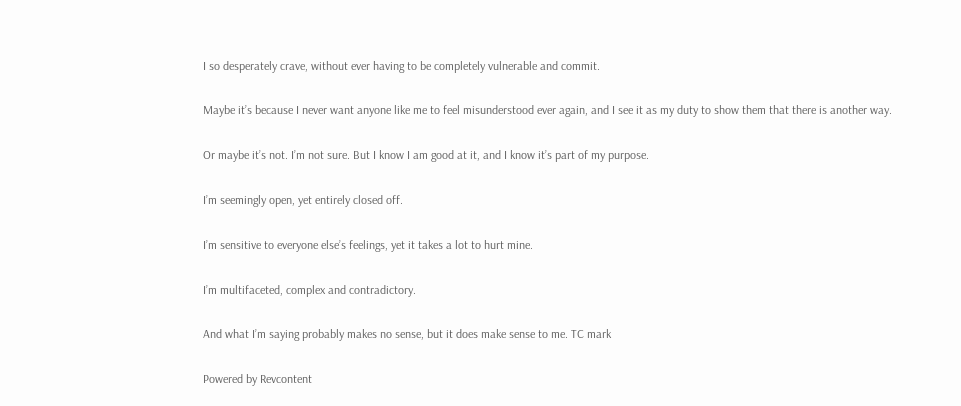I so desperately crave, without ever having to be completely vulnerable and commit.

Maybe it’s because I never want anyone like me to feel misunderstood ever again, and I see it as my duty to show them that there is another way.

Or maybe it’s not. I’m not sure. But I know I am good at it, and I know it’s part of my purpose.

I’m seemingly open, yet entirely closed off.

I’m sensitive to everyone else’s feelings, yet it takes a lot to hurt mine.

I’m multifaceted, complex and contradictory.

And what I’m saying probably makes no sense, but it does make sense to me. TC mark

Powered by Revcontent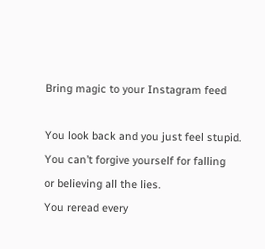Bring magic to your Instagram feed

You look back and you just feel stupid.
You can’t forgive yourself for falling
or believing all the lies.
You reread every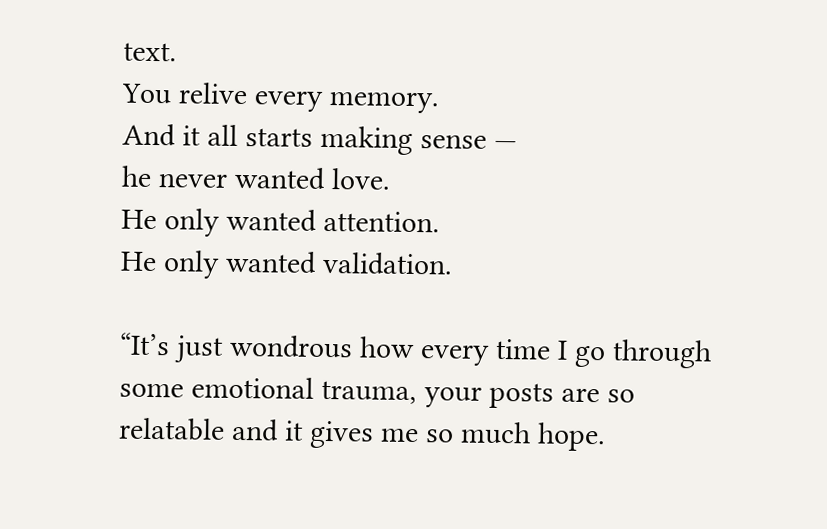text.
You relive every memory.
And it all starts making sense —
he never wanted love.
He only wanted attention.
He only wanted validation.

“It’s just wondrous how every time I go through some emotional trauma, your posts are so relatable and it gives me so much hope.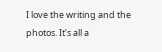I love the writing and the photos. It’s all a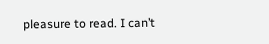pleasure to read. I can’t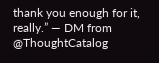thank you enough for it, really.” — DM from @ThoughtCatalog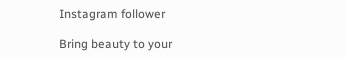Instagram follower

Bring beauty to your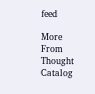feed

More From Thought Catalog